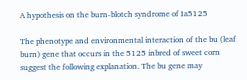A hypothesis on the burn-blotch syndrome of Ia5125

The phenotype and environmental interaction of the bu (leaf burn) gene that occurs in the 5125 inbred of sweet corn suggest the following explanation. The bu gene may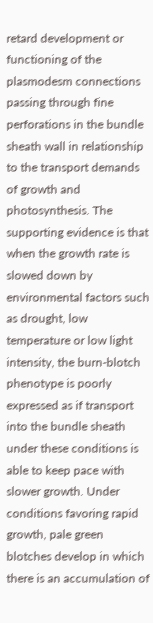retard development or functioning of the plasmodesm connections passing through fine perforations in the bundle sheath wall in relationship to the transport demands of growth and photosynthesis. The supporting evidence is that when the growth rate is slowed down by environmental factors such as drought, low temperature or low light intensity, the burn-blotch phenotype is poorly expressed as if transport into the bundle sheath under these conditions is able to keep pace with slower growth. Under conditions favoring rapid growth, pale green blotches develop in which there is an accumulation of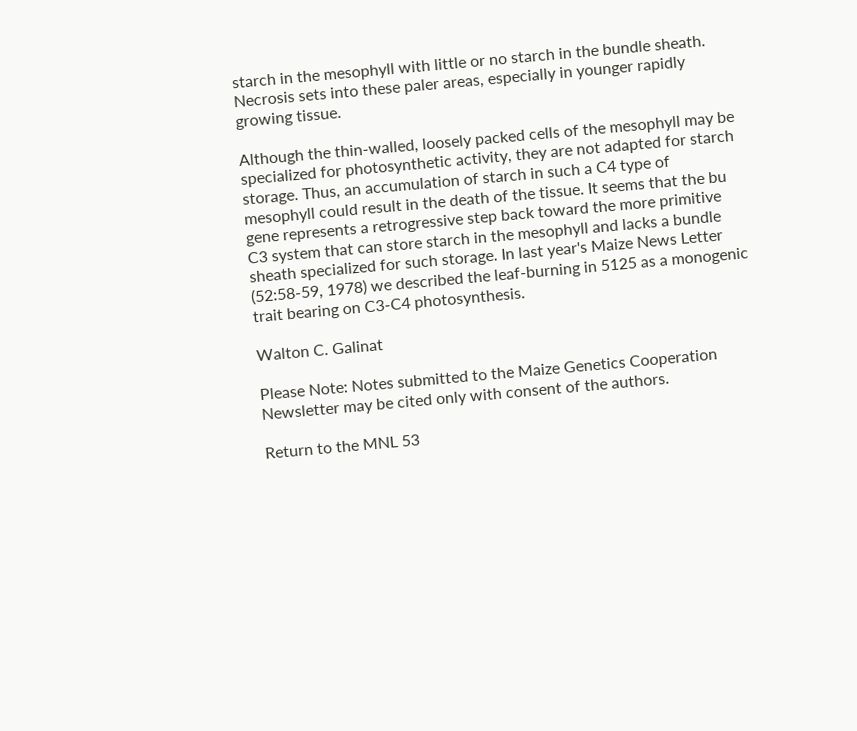starch in the mesophyll with little or no starch in the bundle sheath. Necrosis sets into these paler areas, especially in younger rapidly growing tissue.

Although the thin-walled, loosely packed cells of the mesophyll may be specialized for photosynthetic activity, they are not adapted for starch storage. Thus, an accumulation of starch in such a C4 type of mesophyll could result in the death of the tissue. It seems that the bu gene represents a retrogressive step back toward the more primitive C3 system that can store starch in the mesophyll and lacks a bundle sheath specialized for such storage. In last year's Maize News Letter (52:58-59, 1978) we described the leaf-burning in 5125 as a monogenic trait bearing on C3-C4 photosynthesis.

Walton C. Galinat

Please Note: Notes submitted to the Maize Genetics Cooperation Newsletter may be cited only with consent of the authors.

Return to the MNL 53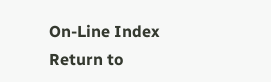On-Line Index
Return to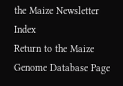the Maize Newsletter Index
Return to the Maize Genome Database Page